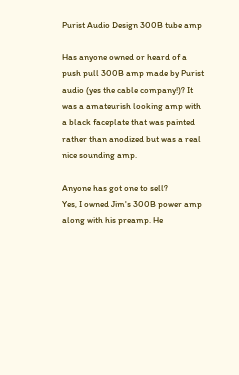Purist Audio Design 300B tube amp

Has anyone owned or heard of a push pull 300B amp made by Purist audio (yes the cable company!)? It was a amateurish looking amp with a black faceplate that was painted rather than anodized but was a real nice sounding amp.

Anyone has got one to sell?
Yes, I owned Jim's 300B power amp along with his preamp. He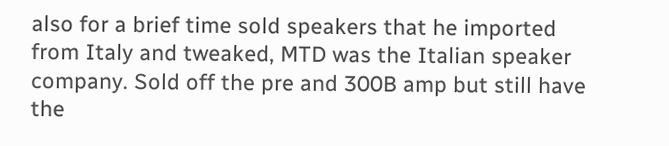also for a brief time sold speakers that he imported from Italy and tweaked, MTD was the Italian speaker company. Sold off the pre and 300B amp but still have the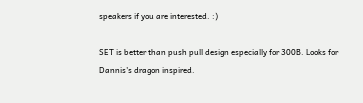speakers if you are interested. :)

SET is better than push pull design especially for 300B. Looks for Dannis's dragon inspired.